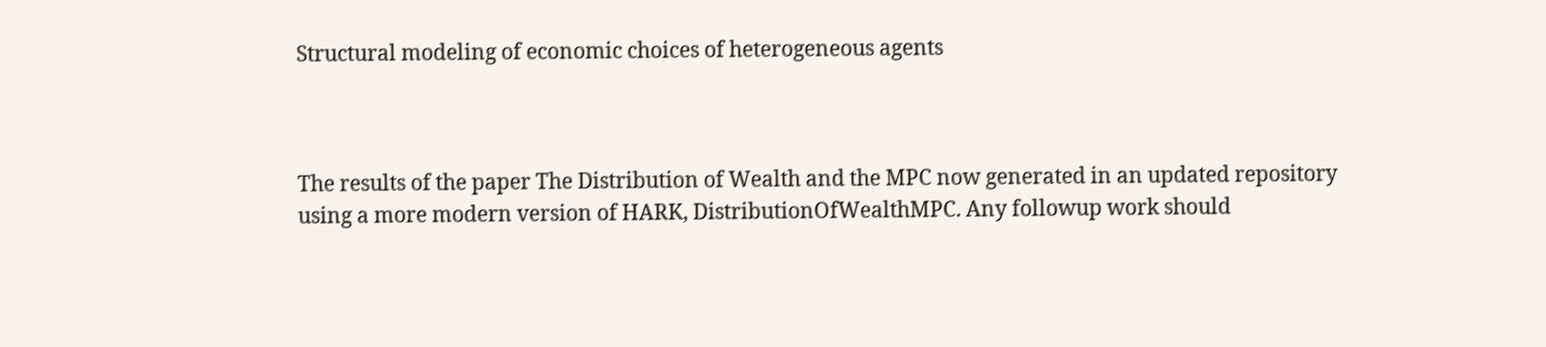Structural modeling of economic choices of heterogeneous agents



The results of the paper The Distribution of Wealth and the MPC now generated in an updated repository using a more modern version of HARK, DistributionOfWealthMPC. Any followup work should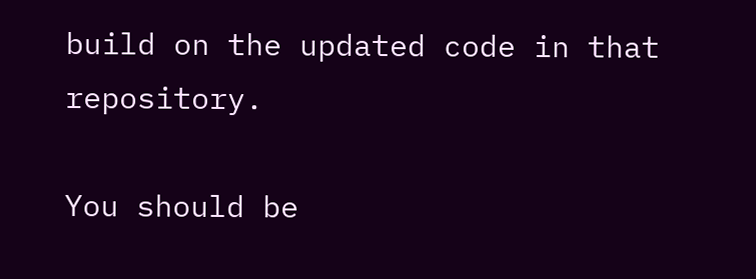build on the updated code in that repository.

You should be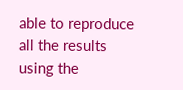able to reproduce all the results using the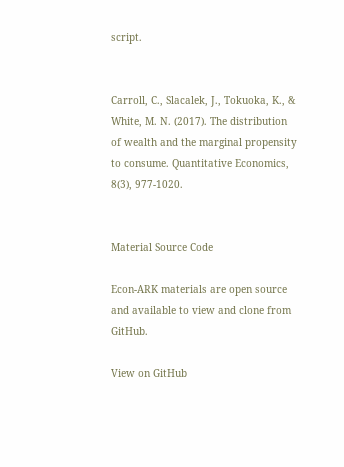script.


Carroll, C., Slacalek, J., Tokuoka, K., & White, M. N. (2017). The distribution of wealth and the marginal propensity to consume. Quantitative Economics, 8(3), 977-1020.


Material Source Code

Econ-ARK materials are open source and available to view and clone from GitHub.

View on GitHub